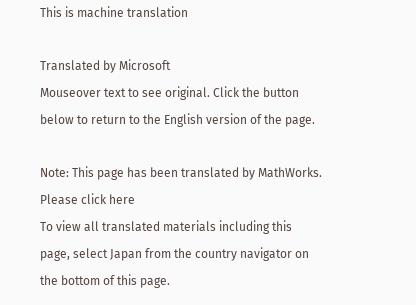This is machine translation

Translated by Microsoft
Mouseover text to see original. Click the button below to return to the English version of the page.

Note: This page has been translated by MathWorks. Please click here
To view all translated materials including this page, select Japan from the country navigator on the bottom of this page.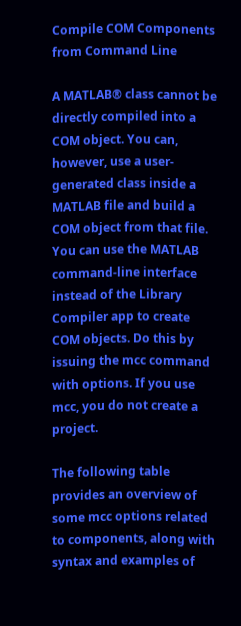Compile COM Components from Command Line

A MATLAB® class cannot be directly compiled into a COM object. You can, however, use a user-generated class inside a MATLAB file and build a COM object from that file. You can use the MATLAB command-line interface instead of the Library Compiler app to create COM objects. Do this by issuing the mcc command with options. If you use mcc, you do not create a project.

The following table provides an overview of some mcc options related to components, along with syntax and examples of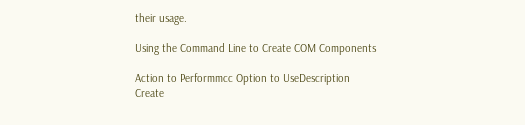their usage.

Using the Command Line to Create COM Components

Action to Performmcc Option to UseDescription
Create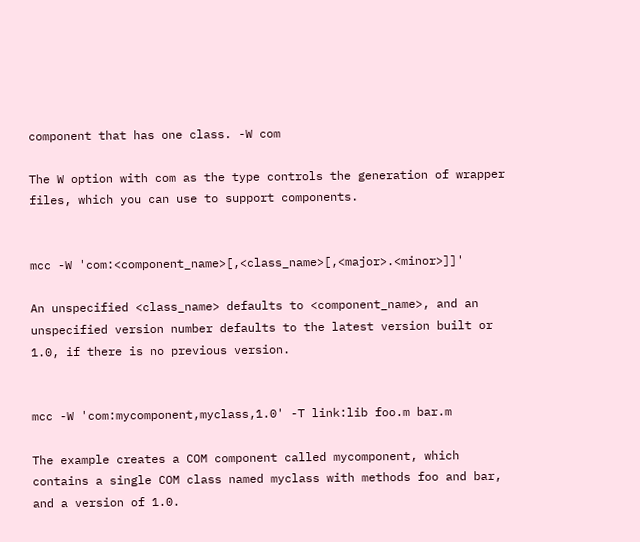component that has one class. -W com

The W option with com as the type controls the generation of wrapper files, which you can use to support components.


mcc -W 'com:<component_name>[,<class_name>[,<major>.<minor>]]'

An unspecified <class_name> defaults to <component_name>, and an unspecified version number defaults to the latest version built or 1.0, if there is no previous version.


mcc -W 'com:mycomponent,myclass,1.0' -T link:lib foo.m bar.m

The example creates a COM component called mycomponent, which contains a single COM class named myclass with methods foo and bar, and a version of 1.0.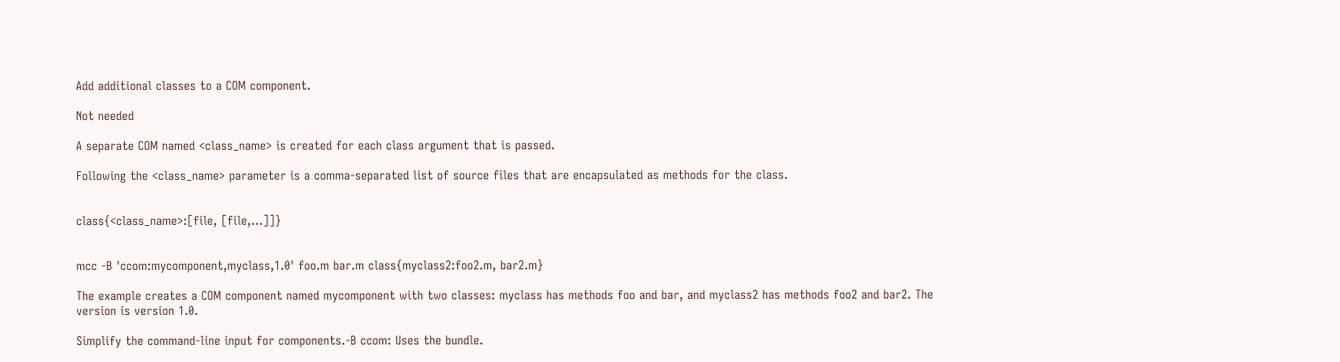Add additional classes to a COM component.

Not needed

A separate COM named <class_name> is created for each class argument that is passed.

Following the <class_name> parameter is a comma-separated list of source files that are encapsulated as methods for the class.


class{<class_name>:[file, [file,...]]}


mcc -B 'ccom:mycomponent,myclass,1.0' foo.m bar.m class{myclass2:foo2.m, bar2.m}

The example creates a COM component named mycomponent with two classes: myclass has methods foo and bar, and myclass2 has methods foo2 and bar2. The version is version 1.0.

Simplify the command-line input for components.-B ccom: Uses the bundle.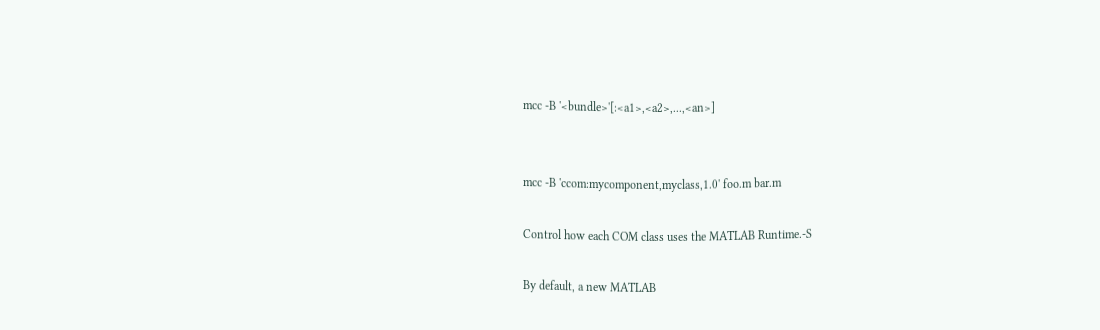mcc -B '<bundle>'[:<a1>,<a2>,...,<an>]


mcc -B 'ccom:mycomponent,myclass,1.0' foo.m bar.m

Control how each COM class uses the MATLAB Runtime.-S

By default, a new MATLAB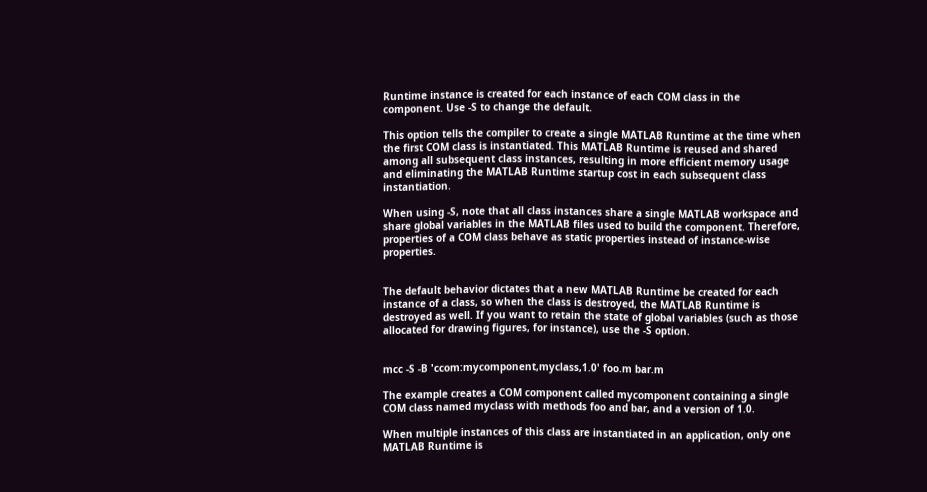Runtime instance is created for each instance of each COM class in the component. Use -S to change the default.

This option tells the compiler to create a single MATLAB Runtime at the time when the first COM class is instantiated. This MATLAB Runtime is reused and shared among all subsequent class instances, resulting in more efficient memory usage and eliminating the MATLAB Runtime startup cost in each subsequent class instantiation.

When using -S, note that all class instances share a single MATLAB workspace and share global variables in the MATLAB files used to build the component. Therefore, properties of a COM class behave as static properties instead of instance-wise properties.


The default behavior dictates that a new MATLAB Runtime be created for each instance of a class, so when the class is destroyed, the MATLAB Runtime is destroyed as well. If you want to retain the state of global variables (such as those allocated for drawing figures, for instance), use the -S option.


mcc -S -B 'ccom:mycomponent,myclass,1.0' foo.m bar.m

The example creates a COM component called mycomponent containing a single COM class named myclass with methods foo and bar, and a version of 1.0.

When multiple instances of this class are instantiated in an application, only one MATLAB Runtime is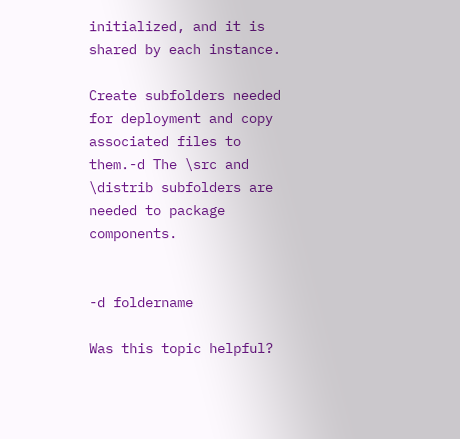initialized, and it is shared by each instance.

Create subfolders needed for deployment and copy associated files to them.-d The \src and \distrib subfolders are needed to package components.


-d foldername

Was this topic helpful?